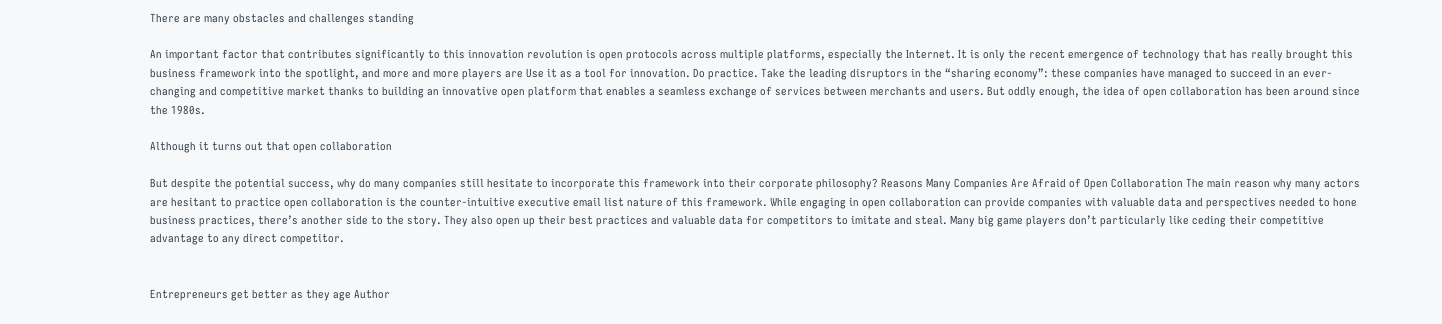There are many obstacles and challenges standing

An important factor that contributes significantly to this innovation revolution is open protocols across multiple platforms, especially the Internet. It is only the recent emergence of technology that has really brought this business framework into the spotlight, and more and more players are Use it as a tool for innovation. Do practice. Take the leading disruptors in the “sharing economy”: these companies have managed to succeed in an ever-changing and competitive market thanks to building an innovative open platform that enables a seamless exchange of services between merchants and users. But oddly enough, the idea of open collaboration has been around since the 1980s.

Although it turns out that open collaboration

But despite the potential success, why do many companies still hesitate to incorporate this framework into their corporate philosophy? Reasons Many Companies Are Afraid of Open Collaboration The main reason why many actors are hesitant to practice open collaboration is the counter-intuitive executive email list nature of this framework. While engaging in open collaboration can provide companies with valuable data and perspectives needed to hone business practices, there’s another side to the story. They also open up their best practices and valuable data for competitors to imitate and steal. Many big game players don’t particularly like ceding their competitive advantage to any direct competitor.


Entrepreneurs get better as they age Author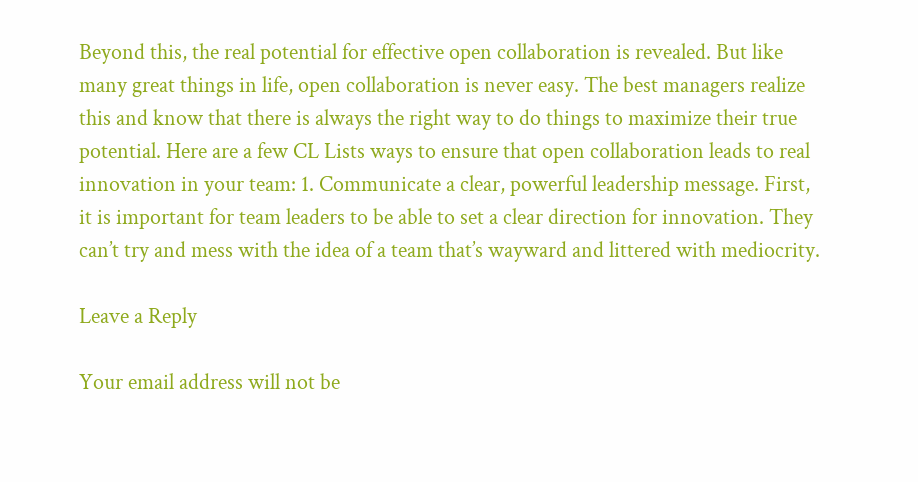Beyond this, the real potential for effective open collaboration is revealed. But like many great things in life, open collaboration is never easy. The best managers realize this and know that there is always the right way to do things to maximize their true potential. Here are a few CL Lists ways to ensure that open collaboration leads to real innovation in your team: 1. Communicate a clear, powerful leadership message. First, it is important for team leaders to be able to set a clear direction for innovation. They can’t try and mess with the idea of a team that’s wayward and littered with mediocrity.

Leave a Reply

Your email address will not be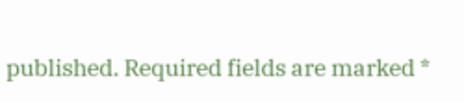published. Required fields are marked *